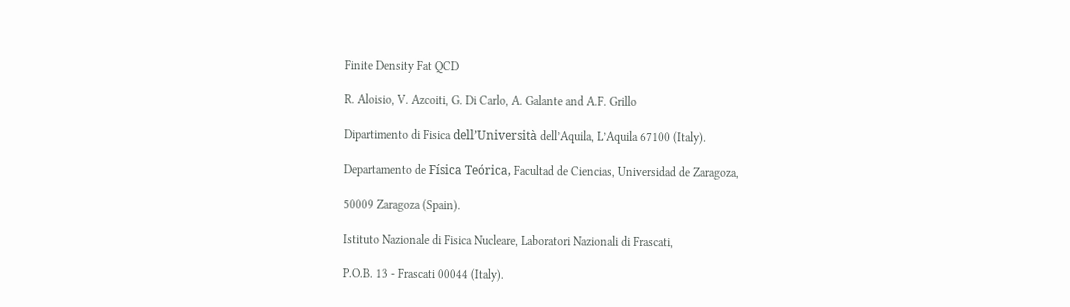Finite Density Fat QCD

R. Aloisio, V. Azcoiti, G. Di Carlo, A. Galante and A.F. Grillo

Dipartimento di Fisica dell’Università dell’Aquila, L’Aquila 67100 (Italy).

Departamento de Física Teórica, Facultad de Ciencias, Universidad de Zaragoza,

50009 Zaragoza (Spain).

Istituto Nazionale di Fisica Nucleare, Laboratori Nazionali di Frascati,

P.O.B. 13 - Frascati 00044 (Italy).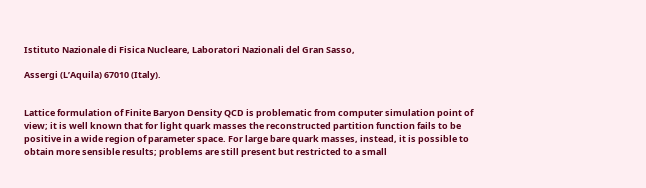Istituto Nazionale di Fisica Nucleare, Laboratori Nazionali del Gran Sasso,

Assergi (L’Aquila) 67010 (Italy).


Lattice formulation of Finite Baryon Density QCD is problematic from computer simulation point of view; it is well known that for light quark masses the reconstructed partition function fails to be positive in a wide region of parameter space. For large bare quark masses, instead, it is possible to obtain more sensible results; problems are still present but restricted to a small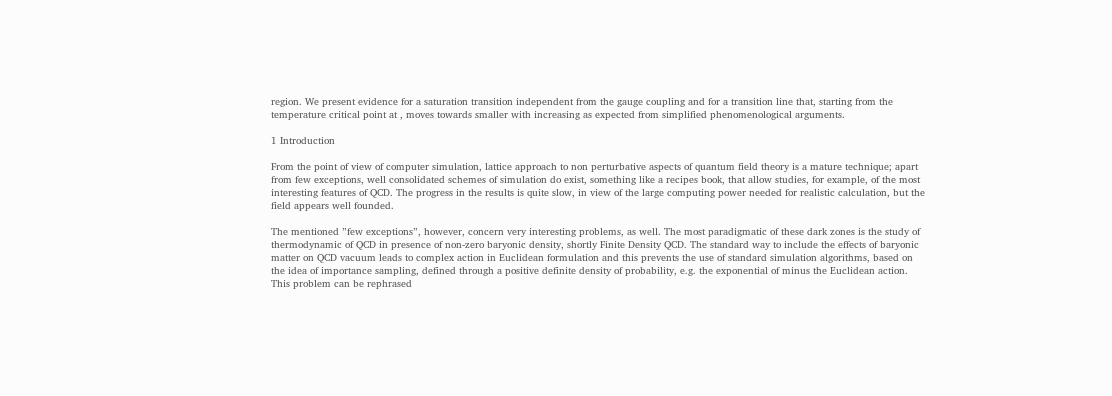region. We present evidence for a saturation transition independent from the gauge coupling and for a transition line that, starting from the temperature critical point at , moves towards smaller with increasing as expected from simplified phenomenological arguments.

1 Introduction

From the point of view of computer simulation, lattice approach to non perturbative aspects of quantum field theory is a mature technique; apart from few exceptions, well consolidated schemes of simulation do exist, something like a recipes book, that allow studies, for example, of the most interesting features of QCD. The progress in the results is quite slow, in view of the large computing power needed for realistic calculation, but the field appears well founded.

The mentioned ”few exceptions”, however, concern very interesting problems, as well. The most paradigmatic of these dark zones is the study of thermodynamic of QCD in presence of non-zero baryonic density, shortly Finite Density QCD. The standard way to include the effects of baryonic matter on QCD vacuum leads to complex action in Euclidean formulation and this prevents the use of standard simulation algorithms, based on the idea of importance sampling, defined through a positive definite density of probability, e.g. the exponential of minus the Euclidean action. This problem can be rephrased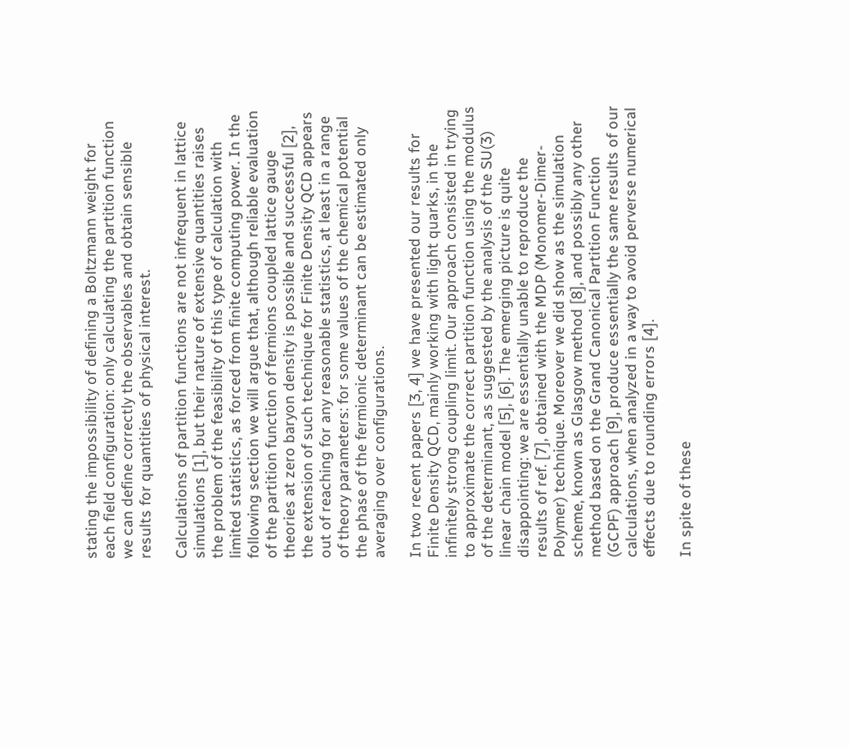stating the impossibility of defining a Boltzmann weight for each field configuration: only calculating the partition function we can define correctly the observables and obtain sensible results for quantities of physical interest.

Calculations of partition functions are not infrequent in lattice simulations [1], but their nature of extensive quantities raises the problem of the feasibility of this type of calculation with limited statistics, as forced from finite computing power. In the following section we will argue that, although reliable evaluation of the partition function of fermions coupled lattice gauge theories at zero baryon density is possible and successful [2], the extension of such technique for Finite Density QCD appears out of reaching for any reasonable statistics, at least in a range of theory parameters: for some values of the chemical potential the phase of the fermionic determinant can be estimated only averaging over configurations.

In two recent papers [3, 4] we have presented our results for Finite Density QCD, mainly working with light quarks, in the infinitely strong coupling limit. Our approach consisted in trying to approximate the correct partition function using the modulus of the determinant, as suggested by the analysis of the SU(3) linear chain model [5], [6]. The emerging picture is quite disappointing: we are essentially unable to reproduce the results of ref. [7], obtained with the MDP (Monomer-Dimer-Polymer) technique. Moreover we did show as the simulation scheme, known as Glasgow method [8], and possibly any other method based on the Grand Canonical Partition Function (GCPF) approach [9], produce essentially the same results of our calculations, when analyzed in a way to avoid perverse numerical effects due to rounding errors [4].

In spite of these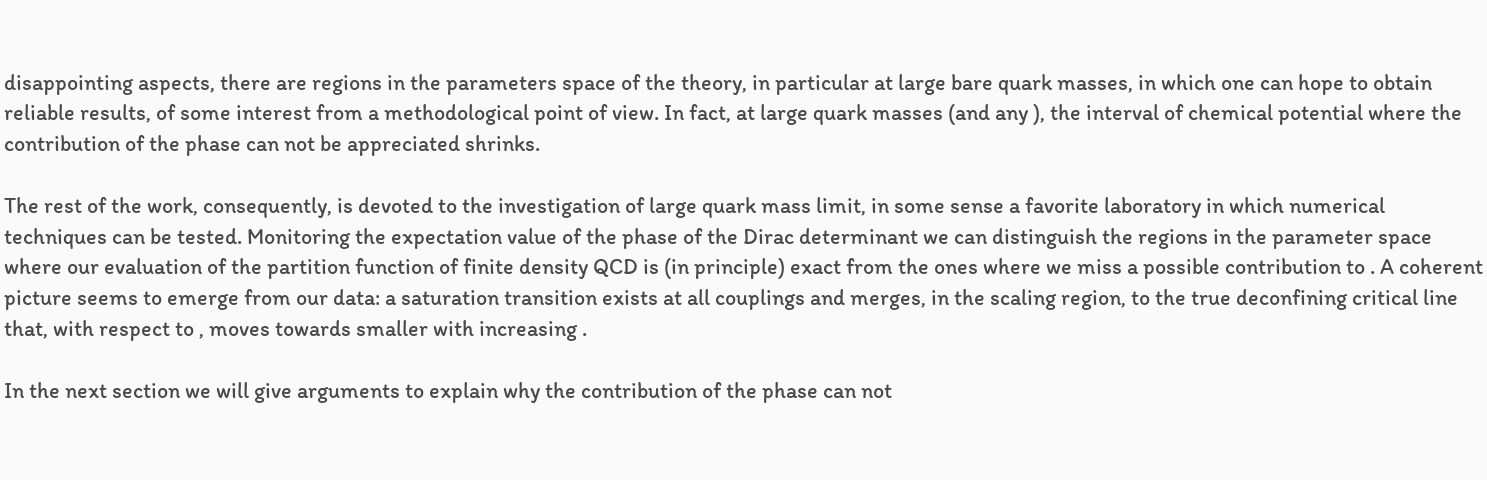disappointing aspects, there are regions in the parameters space of the theory, in particular at large bare quark masses, in which one can hope to obtain reliable results, of some interest from a methodological point of view. In fact, at large quark masses (and any ), the interval of chemical potential where the contribution of the phase can not be appreciated shrinks.

The rest of the work, consequently, is devoted to the investigation of large quark mass limit, in some sense a favorite laboratory in which numerical techniques can be tested. Monitoring the expectation value of the phase of the Dirac determinant we can distinguish the regions in the parameter space where our evaluation of the partition function of finite density QCD is (in principle) exact from the ones where we miss a possible contribution to . A coherent picture seems to emerge from our data: a saturation transition exists at all couplings and merges, in the scaling region, to the true deconfining critical line that, with respect to , moves towards smaller with increasing .

In the next section we will give arguments to explain why the contribution of the phase can not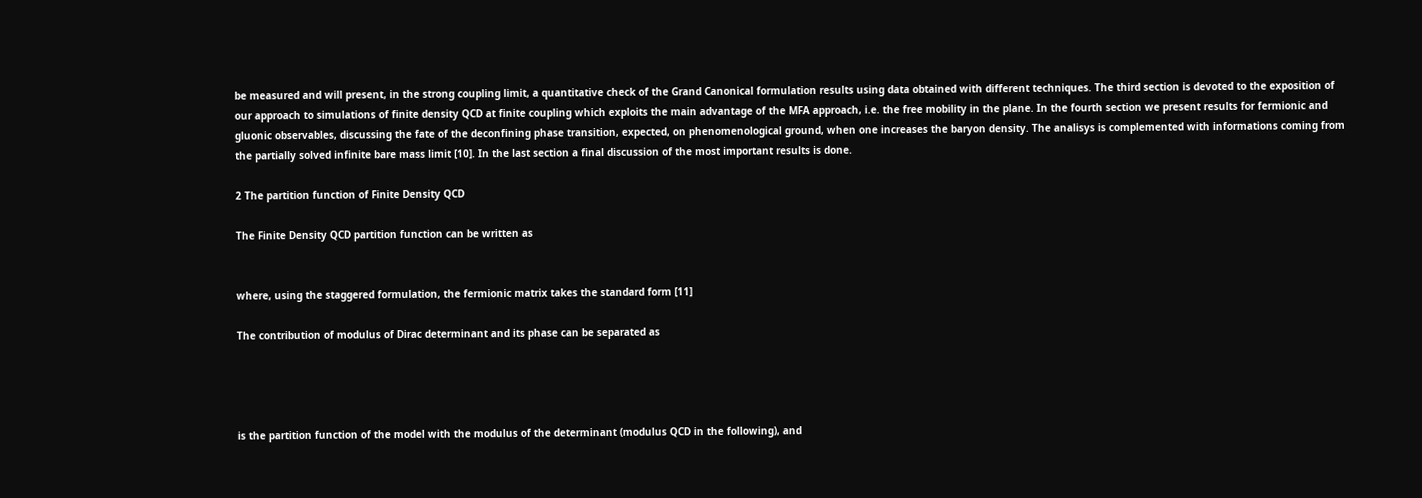be measured and will present, in the strong coupling limit, a quantitative check of the Grand Canonical formulation results using data obtained with different techniques. The third section is devoted to the exposition of our approach to simulations of finite density QCD at finite coupling which exploits the main advantage of the MFA approach, i.e. the free mobility in the plane. In the fourth section we present results for fermionic and gluonic observables, discussing the fate of the deconfining phase transition, expected, on phenomenological ground, when one increases the baryon density. The analisys is complemented with informations coming from the partially solved infinite bare mass limit [10]. In the last section a final discussion of the most important results is done.

2 The partition function of Finite Density QCD

The Finite Density QCD partition function can be written as


where, using the staggered formulation, the fermionic matrix takes the standard form [11]

The contribution of modulus of Dirac determinant and its phase can be separated as




is the partition function of the model with the modulus of the determinant (modulus QCD in the following), and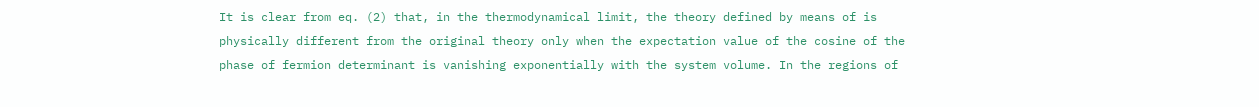It is clear from eq. (2) that, in the thermodynamical limit, the theory defined by means of is physically different from the original theory only when the expectation value of the cosine of the phase of fermion determinant is vanishing exponentially with the system volume. In the regions of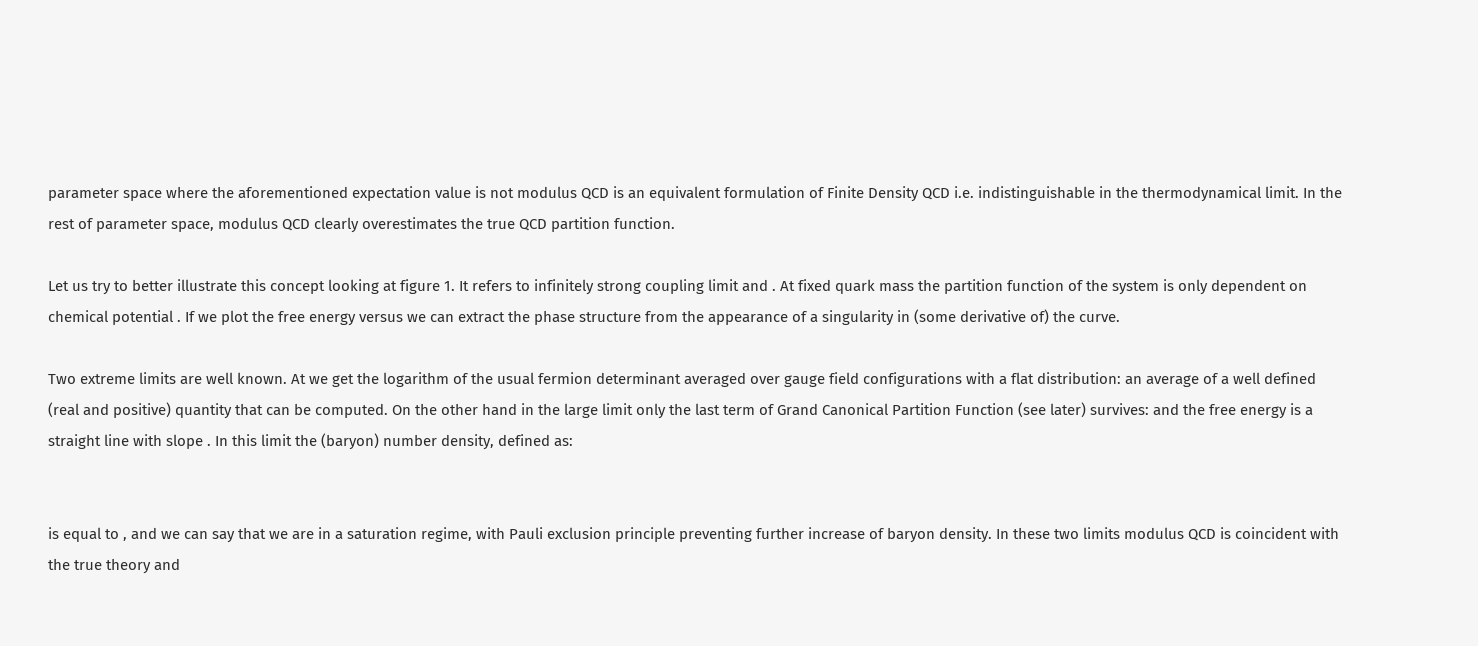parameter space where the aforementioned expectation value is not modulus QCD is an equivalent formulation of Finite Density QCD i.e. indistinguishable in the thermodynamical limit. In the rest of parameter space, modulus QCD clearly overestimates the true QCD partition function.

Let us try to better illustrate this concept looking at figure 1. It refers to infinitely strong coupling limit and . At fixed quark mass the partition function of the system is only dependent on chemical potential . If we plot the free energy versus we can extract the phase structure from the appearance of a singularity in (some derivative of) the curve.

Two extreme limits are well known. At we get the logarithm of the usual fermion determinant averaged over gauge field configurations with a flat distribution: an average of a well defined (real and positive) quantity that can be computed. On the other hand in the large limit only the last term of Grand Canonical Partition Function (see later) survives: and the free energy is a straight line with slope . In this limit the (baryon) number density, defined as:


is equal to , and we can say that we are in a saturation regime, with Pauli exclusion principle preventing further increase of baryon density. In these two limits modulus QCD is coincident with the true theory and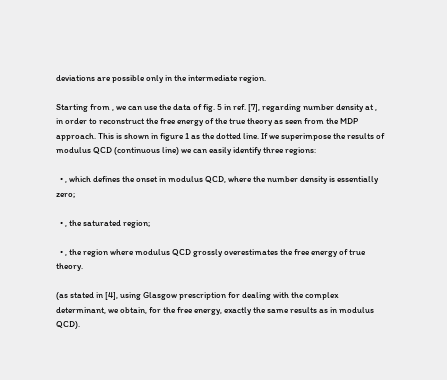deviations are possible only in the intermediate region.

Starting from , we can use the data of fig. 5 in ref. [7], regarding number density at , in order to reconstruct the free energy of the true theory as seen from the MDP approach. This is shown in figure 1 as the dotted line. If we superimpose the results of modulus QCD (continuous line) we can easily identify three regions:

  • , which defines the onset in modulus QCD, where the number density is essentially zero;

  • , the saturated region;

  • , the region where modulus QCD grossly overestimates the free energy of true theory.

(as stated in [4], using Glasgow prescription for dealing with the complex determinant, we obtain, for the free energy, exactly the same results as in modulus QCD).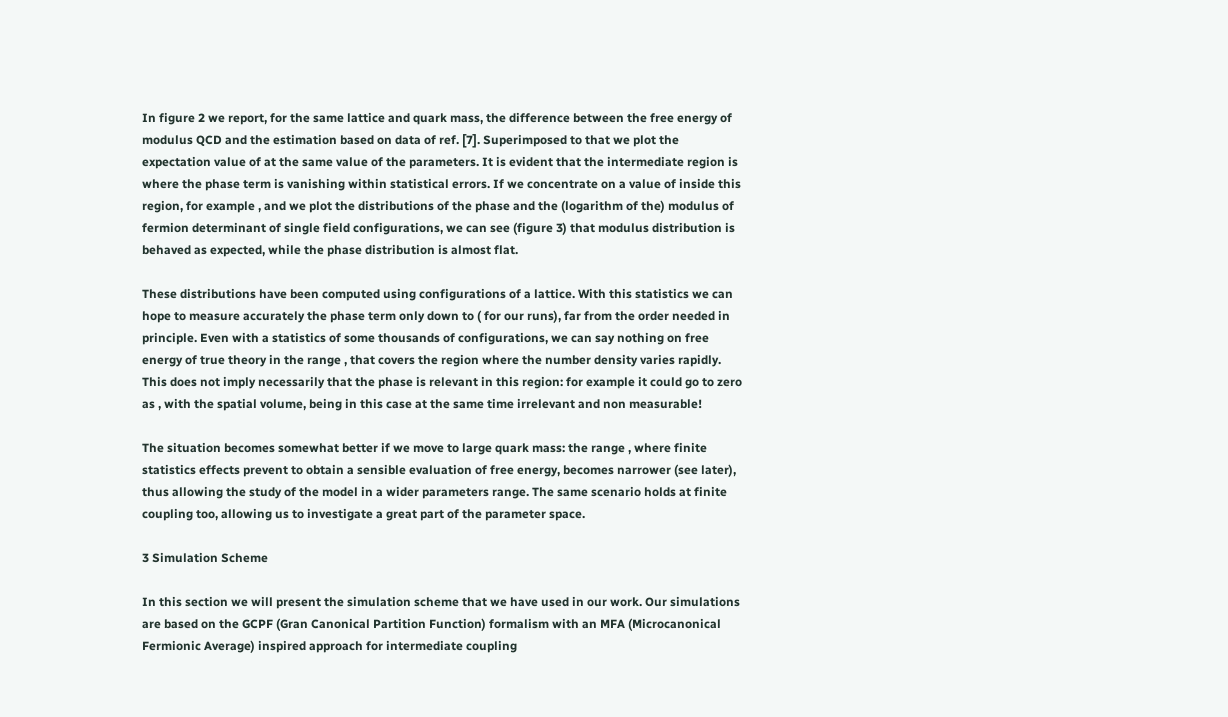In figure 2 we report, for the same lattice and quark mass, the difference between the free energy of modulus QCD and the estimation based on data of ref. [7]. Superimposed to that we plot the expectation value of at the same value of the parameters. It is evident that the intermediate region is where the phase term is vanishing within statistical errors. If we concentrate on a value of inside this region, for example , and we plot the distributions of the phase and the (logarithm of the) modulus of fermion determinant of single field configurations, we can see (figure 3) that modulus distribution is behaved as expected, while the phase distribution is almost flat.

These distributions have been computed using configurations of a lattice. With this statistics we can hope to measure accurately the phase term only down to ( for our runs), far from the order needed in principle. Even with a statistics of some thousands of configurations, we can say nothing on free energy of true theory in the range , that covers the region where the number density varies rapidly. This does not imply necessarily that the phase is relevant in this region: for example it could go to zero as , with the spatial volume, being in this case at the same time irrelevant and non measurable!

The situation becomes somewhat better if we move to large quark mass: the range , where finite statistics effects prevent to obtain a sensible evaluation of free energy, becomes narrower (see later), thus allowing the study of the model in a wider parameters range. The same scenario holds at finite coupling too, allowing us to investigate a great part of the parameter space.

3 Simulation Scheme

In this section we will present the simulation scheme that we have used in our work. Our simulations are based on the GCPF (Gran Canonical Partition Function) formalism with an MFA (Microcanonical Fermionic Average) inspired approach for intermediate coupling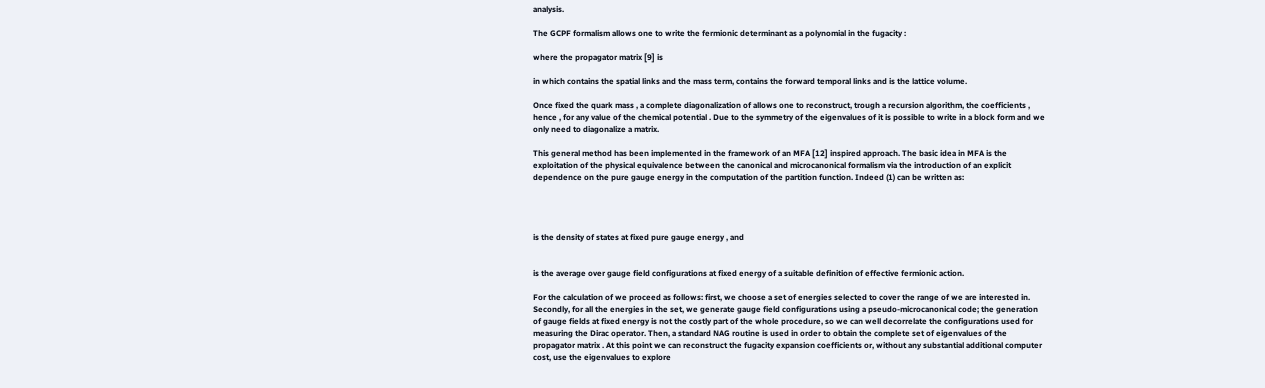analysis.

The GCPF formalism allows one to write the fermionic determinant as a polynomial in the fugacity :

where the propagator matrix [9] is

in which contains the spatial links and the mass term, contains the forward temporal links and is the lattice volume.

Once fixed the quark mass , a complete diagonalization of allows one to reconstruct, trough a recursion algorithm, the coefficients , hence , for any value of the chemical potential . Due to the symmetry of the eigenvalues of it is possible to write in a block form and we only need to diagonalize a matrix.

This general method has been implemented in the framework of an MFA [12] inspired approach. The basic idea in MFA is the exploitation of the physical equivalence between the canonical and microcanonical formalism via the introduction of an explicit dependence on the pure gauge energy in the computation of the partition function. Indeed (1) can be written as:




is the density of states at fixed pure gauge energy , and


is the average over gauge field configurations at fixed energy of a suitable definition of effective fermionic action.

For the calculation of we proceed as follows: first, we choose a set of energies selected to cover the range of we are interested in. Secondly, for all the energies in the set, we generate gauge field configurations using a pseudo-microcanonical code; the generation of gauge fields at fixed energy is not the costly part of the whole procedure, so we can well decorrelate the configurations used for measuring the Dirac operator. Then, a standard NAG routine is used in order to obtain the complete set of eigenvalues of the propagator matrix . At this point we can reconstruct the fugacity expansion coefficients or, without any substantial additional computer cost, use the eigenvalues to explore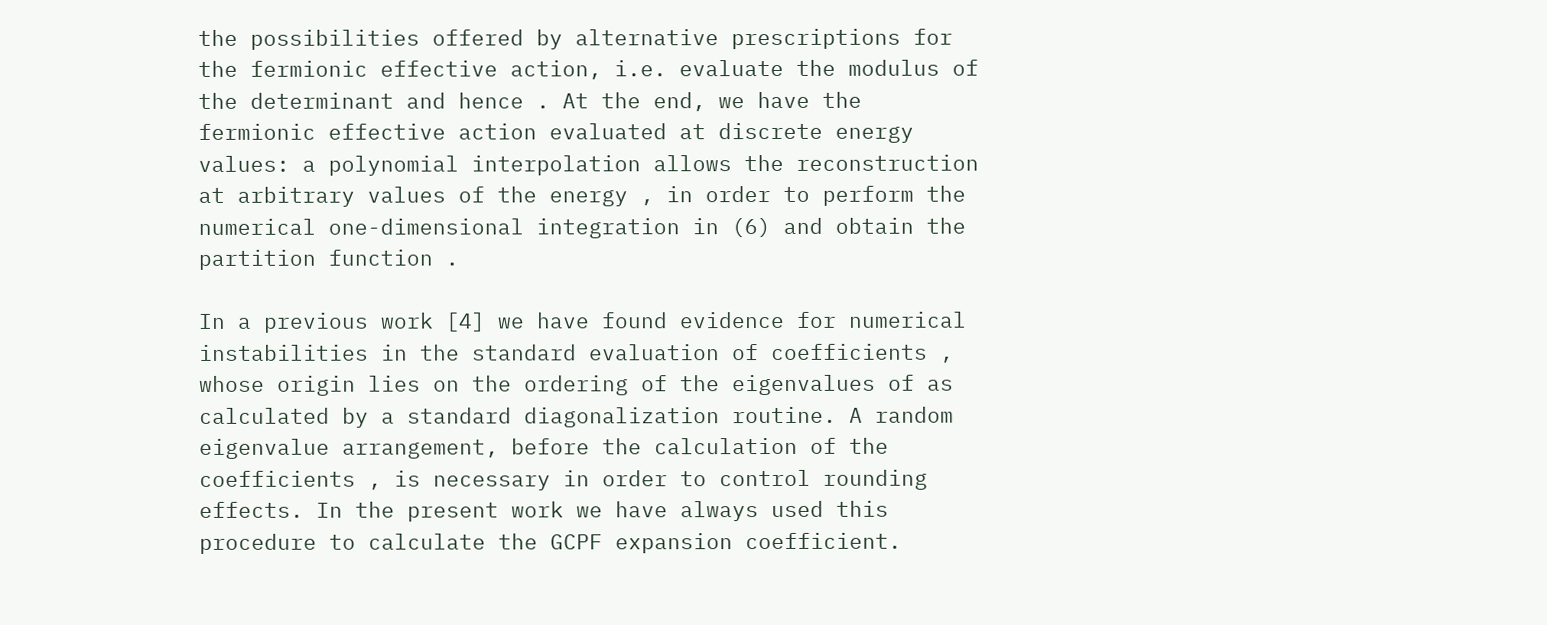the possibilities offered by alternative prescriptions for the fermionic effective action, i.e. evaluate the modulus of the determinant and hence . At the end, we have the fermionic effective action evaluated at discrete energy values: a polynomial interpolation allows the reconstruction at arbitrary values of the energy , in order to perform the numerical one-dimensional integration in (6) and obtain the partition function .

In a previous work [4] we have found evidence for numerical instabilities in the standard evaluation of coefficients , whose origin lies on the ordering of the eigenvalues of as calculated by a standard diagonalization routine. A random eigenvalue arrangement, before the calculation of the coefficients , is necessary in order to control rounding effects. In the present work we have always used this procedure to calculate the GCPF expansion coefficient.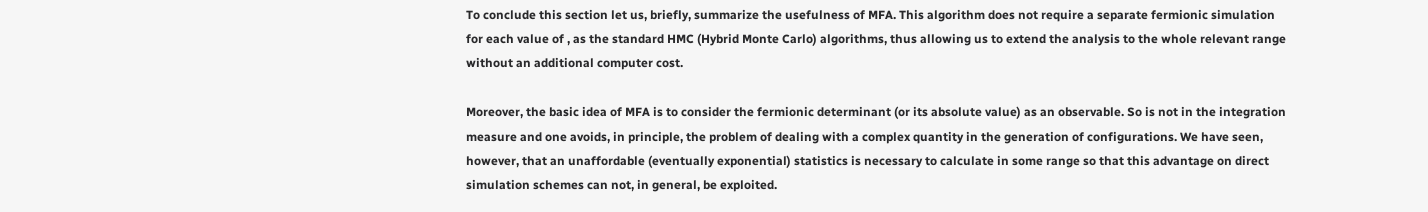To conclude this section let us, briefly, summarize the usefulness of MFA. This algorithm does not require a separate fermionic simulation for each value of , as the standard HMC (Hybrid Monte Carlo) algorithms, thus allowing us to extend the analysis to the whole relevant range without an additional computer cost.

Moreover, the basic idea of MFA is to consider the fermionic determinant (or its absolute value) as an observable. So is not in the integration measure and one avoids, in principle, the problem of dealing with a complex quantity in the generation of configurations. We have seen, however, that an unaffordable (eventually exponential) statistics is necessary to calculate in some range so that this advantage on direct simulation schemes can not, in general, be exploited.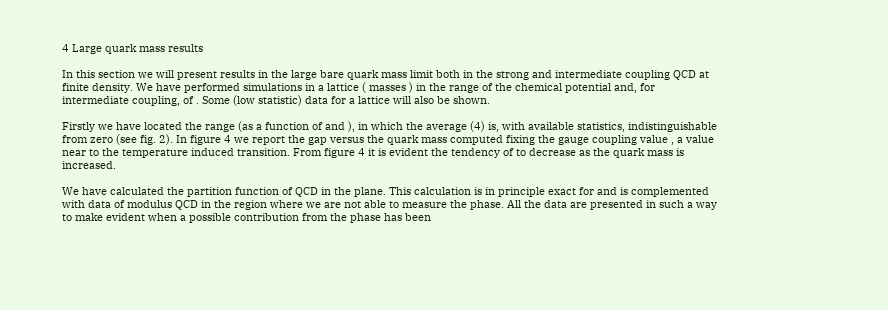4 Large quark mass results

In this section we will present results in the large bare quark mass limit both in the strong and intermediate coupling QCD at finite density. We have performed simulations in a lattice ( masses ) in the range of the chemical potential and, for intermediate coupling, of . Some (low statistic) data for a lattice will also be shown.

Firstly we have located the range (as a function of and ), in which the average (4) is, with available statistics, indistinguishable from zero (see fig. 2). In figure 4 we report the gap versus the quark mass computed fixing the gauge coupling value , a value near to the temperature induced transition. From figure 4 it is evident the tendency of to decrease as the quark mass is increased.

We have calculated the partition function of QCD in the plane. This calculation is in principle exact for and is complemented with data of modulus QCD in the region where we are not able to measure the phase. All the data are presented in such a way to make evident when a possible contribution from the phase has been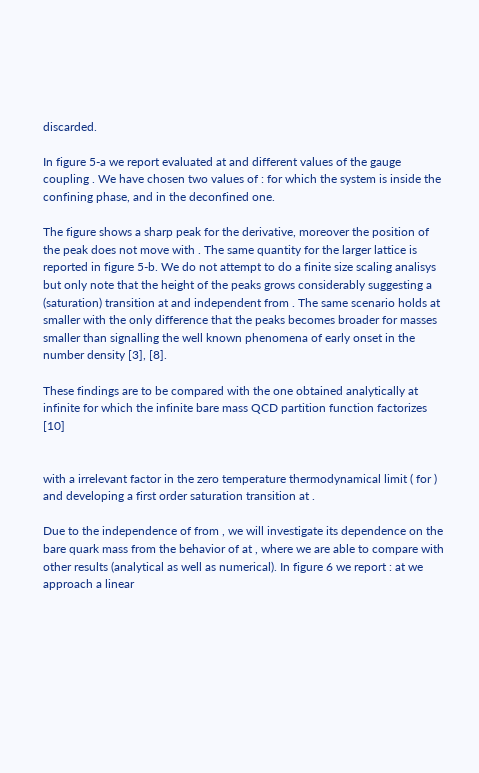discarded.

In figure 5-a we report evaluated at and different values of the gauge coupling . We have chosen two values of : for which the system is inside the confining phase, and in the deconfined one.

The figure shows a sharp peak for the derivative, moreover the position of the peak does not move with . The same quantity for the larger lattice is reported in figure 5-b. We do not attempt to do a finite size scaling analisys but only note that the height of the peaks grows considerably suggesting a (saturation) transition at and independent from . The same scenario holds at smaller with the only difference that the peaks becomes broader for masses smaller than signalling the well known phenomena of early onset in the number density [3], [8].

These findings are to be compared with the one obtained analytically at infinite for which the infinite bare mass QCD partition function factorizes [10]


with a irrelevant factor in the zero temperature thermodynamical limit ( for ) and developing a first order saturation transition at .

Due to the independence of from , we will investigate its dependence on the bare quark mass from the behavior of at , where we are able to compare with other results (analytical as well as numerical). In figure 6 we report : at we approach a linear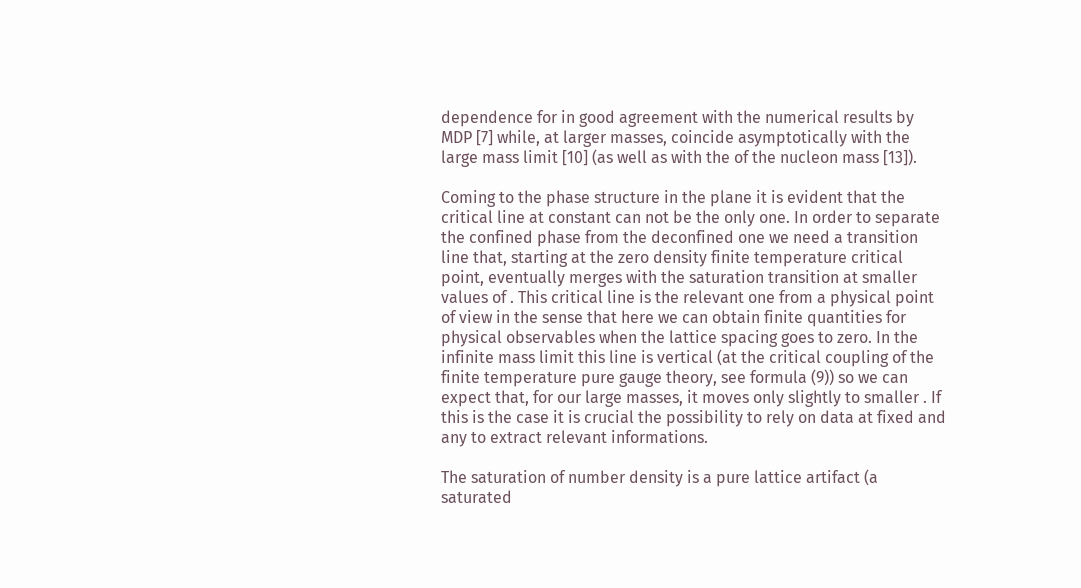dependence for in good agreement with the numerical results by MDP [7] while, at larger masses, coincide asymptotically with the large mass limit [10] (as well as with the of the nucleon mass [13]).

Coming to the phase structure in the plane it is evident that the critical line at constant can not be the only one. In order to separate the confined phase from the deconfined one we need a transition line that, starting at the zero density finite temperature critical point, eventually merges with the saturation transition at smaller values of . This critical line is the relevant one from a physical point of view in the sense that here we can obtain finite quantities for physical observables when the lattice spacing goes to zero. In the infinite mass limit this line is vertical (at the critical coupling of the finite temperature pure gauge theory, see formula (9)) so we can expect that, for our large masses, it moves only slightly to smaller . If this is the case it is crucial the possibility to rely on data at fixed and any to extract relevant informations.

The saturation of number density is a pure lattice artifact (a saturated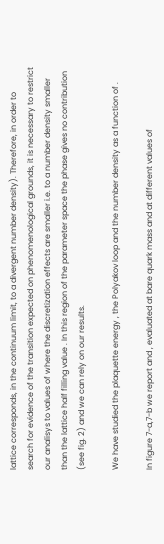lattice corresponds, in the continuum limit, to a divergent number density). Therefore, in order to search for evidence of the transition expected on phenomenological grounds, it is necessary to restrict our analisys to values of where the discretization effects are smaller i.e. to a number density smaller than the lattice half filling value . In this region of the parameter space the phase gives no contribution (see fig. 2) and we can rely on our results.

We have studied the plaquette energy , the Polyakov loop and the number density as a function of .

In figure 7-a,7-b we report and , evaluated at bare quark mass and at different values of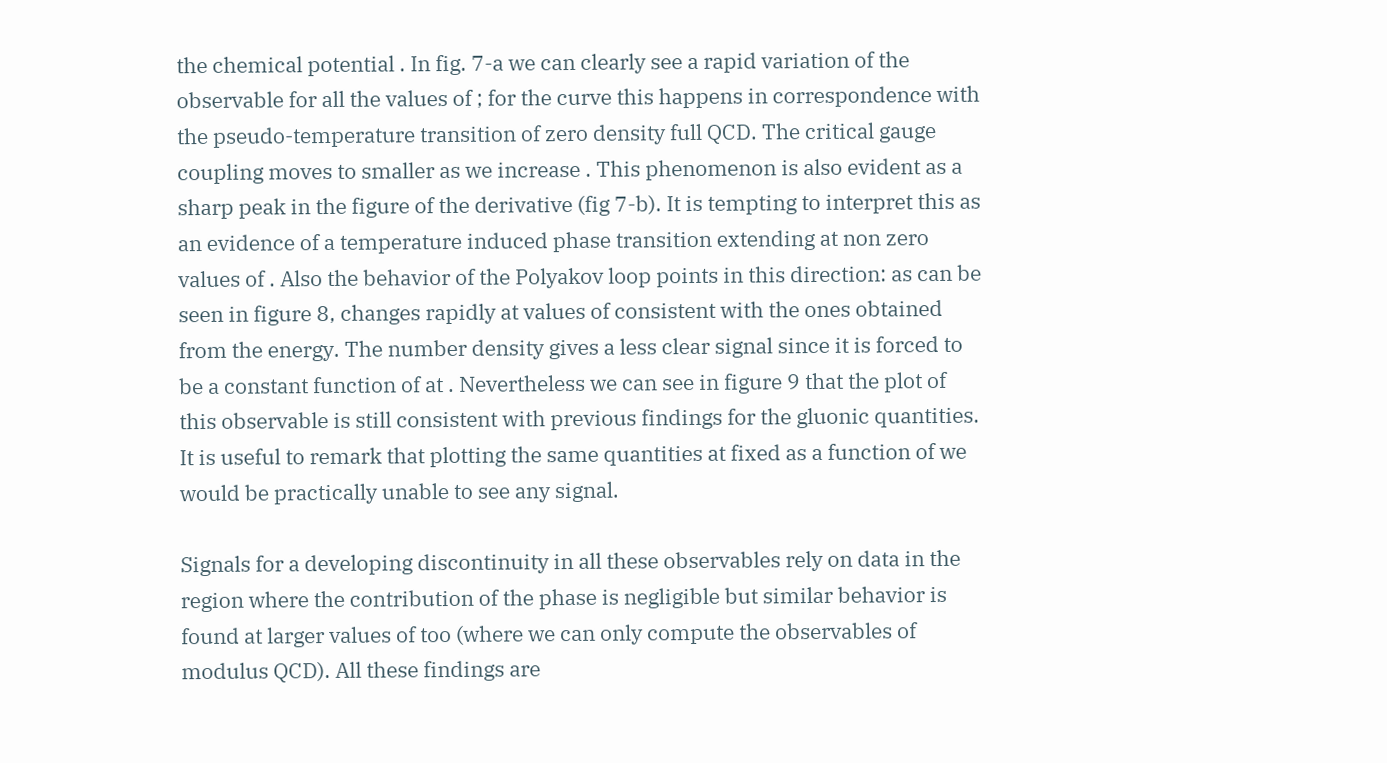the chemical potential . In fig. 7-a we can clearly see a rapid variation of the observable for all the values of ; for the curve this happens in correspondence with the pseudo-temperature transition of zero density full QCD. The critical gauge coupling moves to smaller as we increase . This phenomenon is also evident as a sharp peak in the figure of the derivative (fig 7-b). It is tempting to interpret this as an evidence of a temperature induced phase transition extending at non zero values of . Also the behavior of the Polyakov loop points in this direction: as can be seen in figure 8, changes rapidly at values of consistent with the ones obtained from the energy. The number density gives a less clear signal since it is forced to be a constant function of at . Nevertheless we can see in figure 9 that the plot of this observable is still consistent with previous findings for the gluonic quantities. It is useful to remark that plotting the same quantities at fixed as a function of we would be practically unable to see any signal.

Signals for a developing discontinuity in all these observables rely on data in the region where the contribution of the phase is negligible but similar behavior is found at larger values of too (where we can only compute the observables of modulus QCD). All these findings are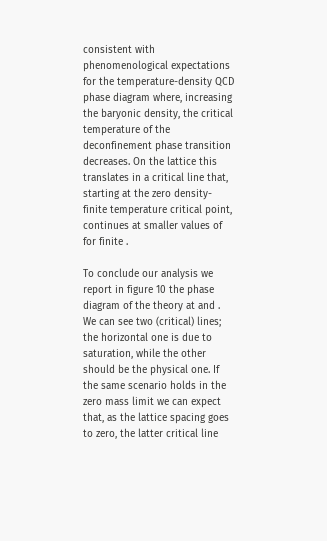consistent with phenomenological expectations for the temperature-density QCD phase diagram where, increasing the baryonic density, the critical temperature of the deconfinement phase transition decreases. On the lattice this translates in a critical line that, starting at the zero density-finite temperature critical point, continues at smaller values of for finite .

To conclude our analysis we report in figure 10 the phase diagram of the theory at and . We can see two (critical) lines; the horizontal one is due to saturation, while the other should be the physical one. If the same scenario holds in the zero mass limit we can expect that, as the lattice spacing goes to zero, the latter critical line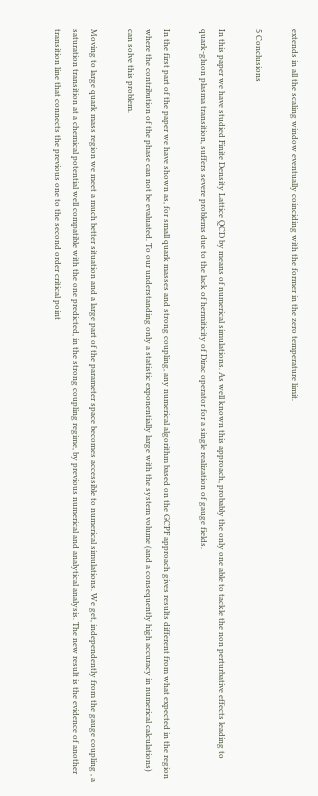extends in all the scaling window eventually coinciding with the former in the zero temperature limit.

5 Conclusions

In this paper we have studied Finite Density Lattice QCD by means of numerical simulations. As well known this approach, probably the only one able to tackle the non perturbative effects leading to quark-gluon plasma transition, suffers severe problems due to the lack of hermiticity of Dirac operator for a single realization of gauge fields.

In the first part of the paper we have shown as, for small quark masses and strong coupling, any numerical algorithm based on the GCPF approach gives results different from what expected in the region where the contribution of the phase can not be evaluated. To our understanding only a statistic exponentially large with the system volume (and a consequently high accuracy in numerical calculations) can solve this problem.

Moving to large quark mass region we meet a much better situation and a large part of the parameter space becomes accessible to numerical simulations. We get, independently from the gauge coupling , a saturation transition at a chemical potential well compatible with the one predicted, in the strong coupling regime, by previous numerical and analytical analysis. The new result is the evidence of another transition line that connects the previous one to the second order critical point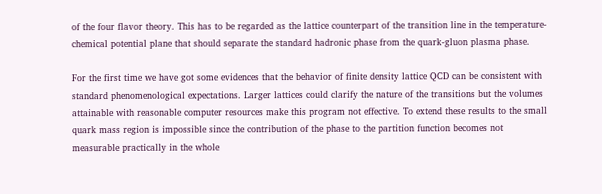of the four flavor theory. This has to be regarded as the lattice counterpart of the transition line in the temperature-chemical potential plane that should separate the standard hadronic phase from the quark-gluon plasma phase.

For the first time we have got some evidences that the behavior of finite density lattice QCD can be consistent with standard phenomenological expectations. Larger lattices could clarify the nature of the transitions but the volumes attainable with reasonable computer resources make this program not effective. To extend these results to the small quark mass region is impossible since the contribution of the phase to the partition function becomes not measurable practically in the whole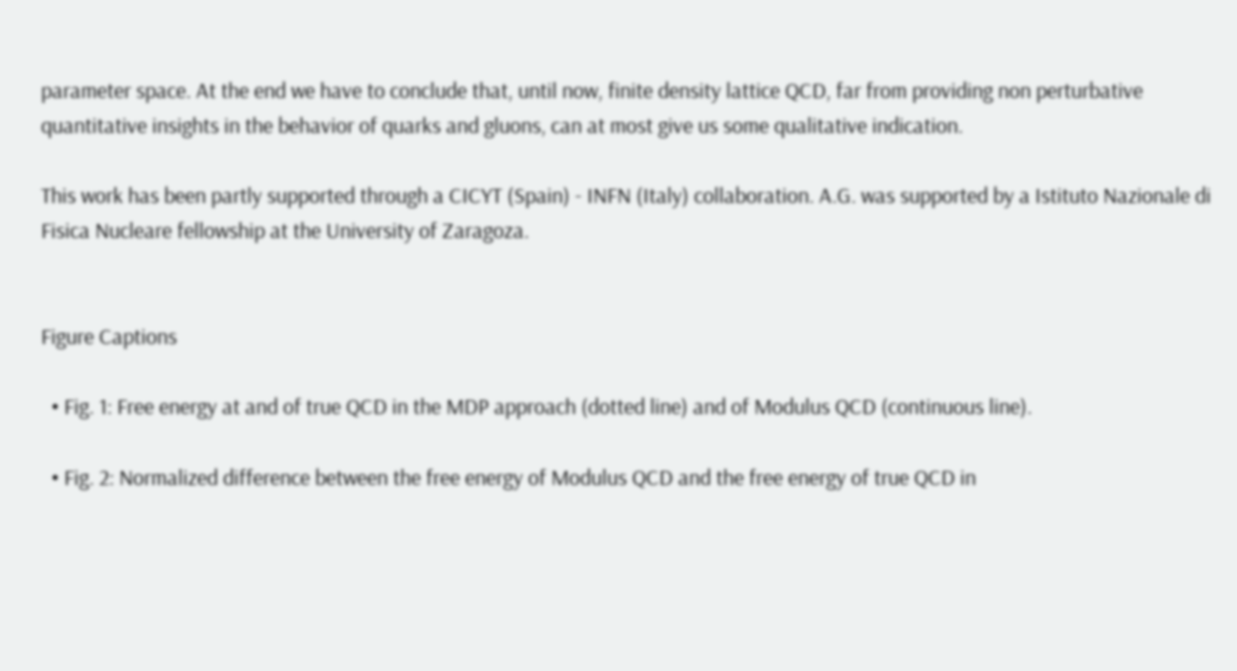parameter space. At the end we have to conclude that, until now, finite density lattice QCD, far from providing non perturbative quantitative insights in the behavior of quarks and gluons, can at most give us some qualitative indication.

This work has been partly supported through a CICYT (Spain) - INFN (Italy) collaboration. A.G. was supported by a Istituto Nazionale di Fisica Nucleare fellowship at the University of Zaragoza.


Figure Captions

  • Fig. 1: Free energy at and of true QCD in the MDP approach (dotted line) and of Modulus QCD (continuous line).

  • Fig. 2: Normalized difference between the free energy of Modulus QCD and the free energy of true QCD in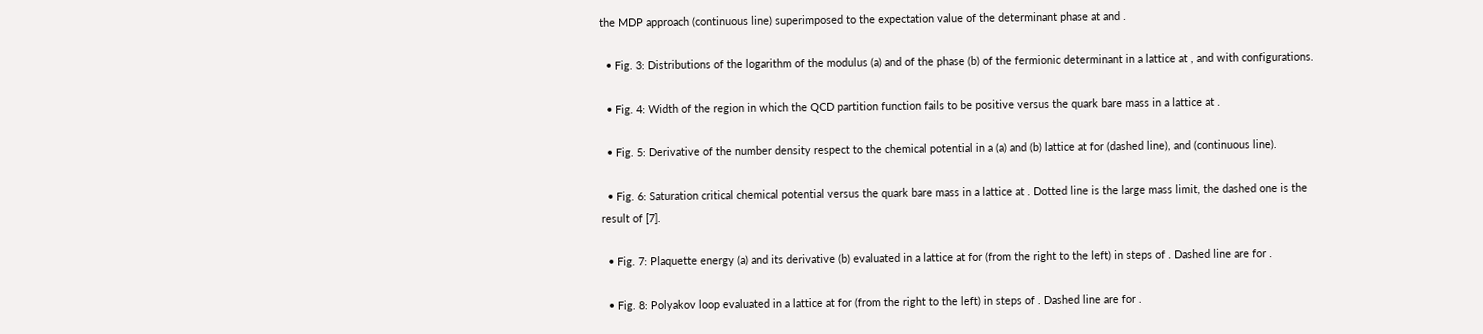the MDP approach (continuous line) superimposed to the expectation value of the determinant phase at and .

  • Fig. 3: Distributions of the logarithm of the modulus (a) and of the phase (b) of the fermionic determinant in a lattice at , and with configurations.

  • Fig. 4: Width of the region in which the QCD partition function fails to be positive versus the quark bare mass in a lattice at .

  • Fig. 5: Derivative of the number density respect to the chemical potential in a (a) and (b) lattice at for (dashed line), and (continuous line).

  • Fig. 6: Saturation critical chemical potential versus the quark bare mass in a lattice at . Dotted line is the large mass limit, the dashed one is the result of [7].

  • Fig. 7: Plaquette energy (a) and its derivative (b) evaluated in a lattice at for (from the right to the left) in steps of . Dashed line are for .

  • Fig. 8: Polyakov loop evaluated in a lattice at for (from the right to the left) in steps of . Dashed line are for .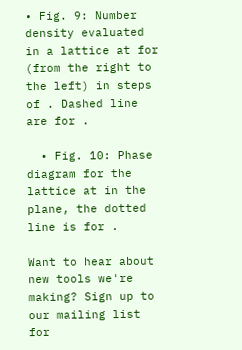• Fig. 9: Number density evaluated in a lattice at for (from the right to the left) in steps of . Dashed line are for .

  • Fig. 10: Phase diagram for the lattice at in the plane, the dotted line is for .

Want to hear about new tools we're making? Sign up to our mailing list for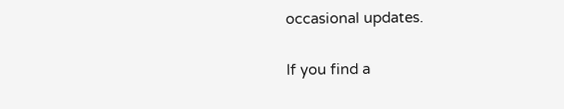occasional updates.

If you find a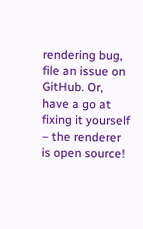rendering bug, file an issue on GitHub. Or, have a go at fixing it yourself – the renderer is open source!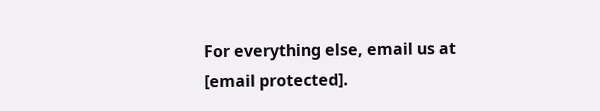For everything else, email us at [email protected].